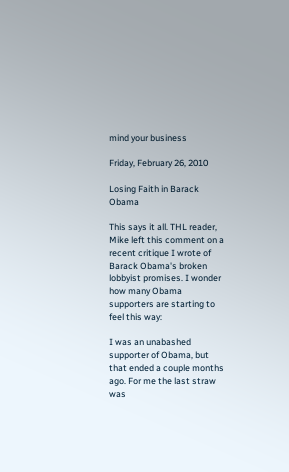mind your business

Friday, February 26, 2010

Losing Faith in Barack Obama

This says it all. THL reader, Mike left this comment on a recent critique I wrote of Barack Obama's broken lobbyist promises. I wonder how many Obama supporters are starting to feel this way:

I was an unabashed supporter of Obama, but that ended a couple months ago. For me the last straw was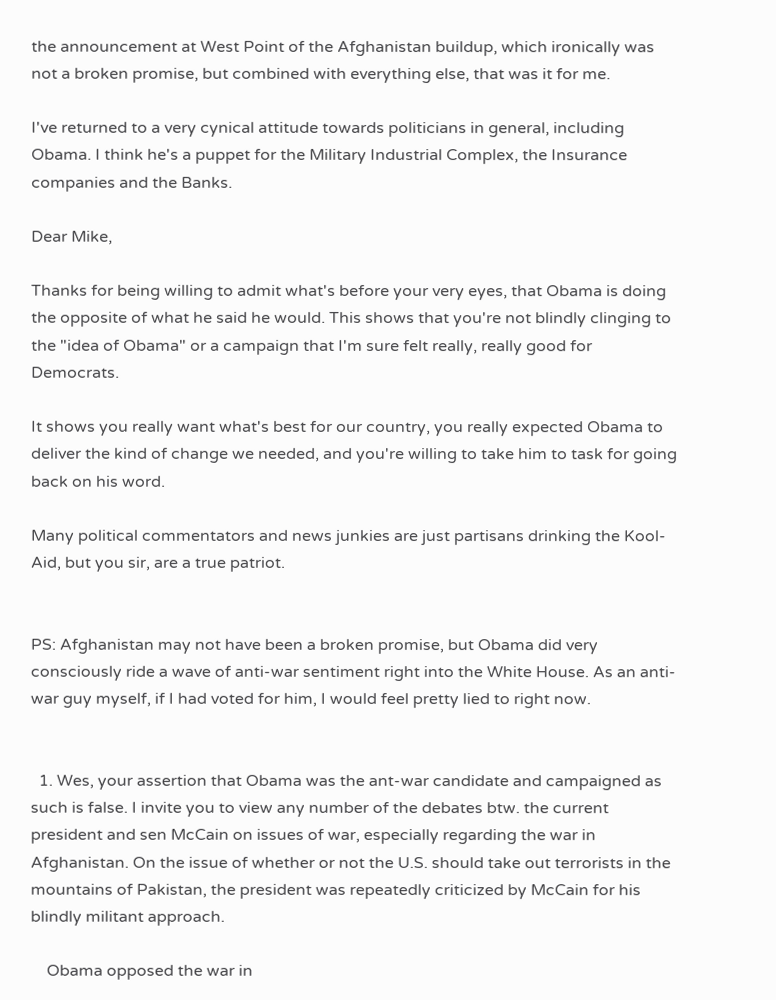the announcement at West Point of the Afghanistan buildup, which ironically was not a broken promise, but combined with everything else, that was it for me.

I've returned to a very cynical attitude towards politicians in general, including Obama. I think he's a puppet for the Military Industrial Complex, the Insurance companies and the Banks.

Dear Mike,

Thanks for being willing to admit what's before your very eyes, that Obama is doing the opposite of what he said he would. This shows that you're not blindly clinging to the "idea of Obama" or a campaign that I'm sure felt really, really good for Democrats.

It shows you really want what's best for our country, you really expected Obama to deliver the kind of change we needed, and you're willing to take him to task for going back on his word.

Many political commentators and news junkies are just partisans drinking the Kool-Aid, but you sir, are a true patriot.


PS: Afghanistan may not have been a broken promise, but Obama did very consciously ride a wave of anti-war sentiment right into the White House. As an anti-war guy myself, if I had voted for him, I would feel pretty lied to right now.


  1. Wes, your assertion that Obama was the ant-war candidate and campaigned as such is false. I invite you to view any number of the debates btw. the current president and sen McCain on issues of war, especially regarding the war in Afghanistan. On the issue of whether or not the U.S. should take out terrorists in the mountains of Pakistan, the president was repeatedly criticized by McCain for his blindly militant approach.

    Obama opposed the war in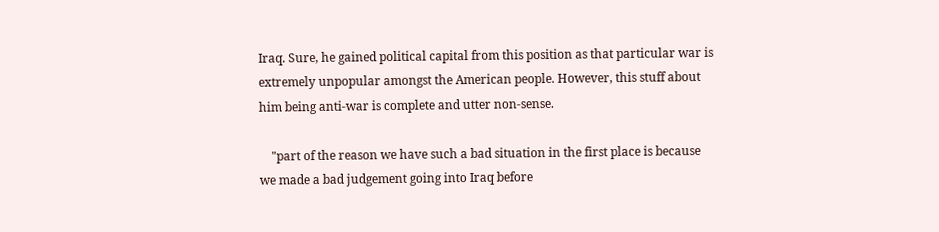Iraq. Sure, he gained political capital from this position as that particular war is extremely unpopular amongst the American people. However, this stuff about him being anti-war is complete and utter non-sense.

    "part of the reason we have such a bad situation in the first place is because we made a bad judgement going into Iraq before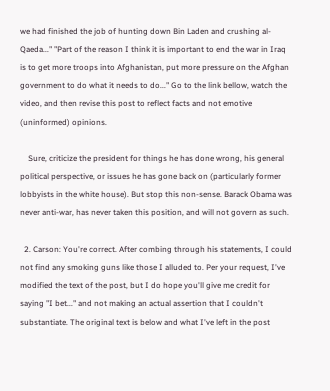we had finished the job of hunting down Bin Laden and crushing al-Qaeda..." "Part of the reason I think it is important to end the war in Iraq is to get more troops into Afghanistan, put more pressure on the Afghan government to do what it needs to do..." Go to the link bellow, watch the video, and then revise this post to reflect facts and not emotive (uninformed) opinions.

    Sure, criticize the president for things he has done wrong, his general political perspective, or issues he has gone back on (particularly former lobbyists in the white house). But stop this non-sense. Barack Obama was never anti-war, has never taken this position, and will not govern as such.

  2. Carson: You're correct. After combing through his statements, I could not find any smoking guns like those I alluded to. Per your request, I've modified the text of the post, but I do hope you'll give me credit for saying "I bet..." and not making an actual assertion that I couldn't substantiate. The original text is below and what I've left in the post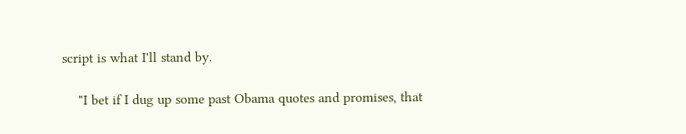script is what I'll stand by.

    "I bet if I dug up some past Obama quotes and promises, that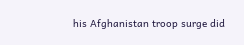his Afghanistan troop surge did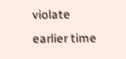violate earlier time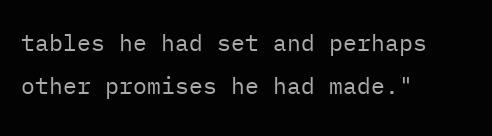tables he had set and perhaps other promises he had made."